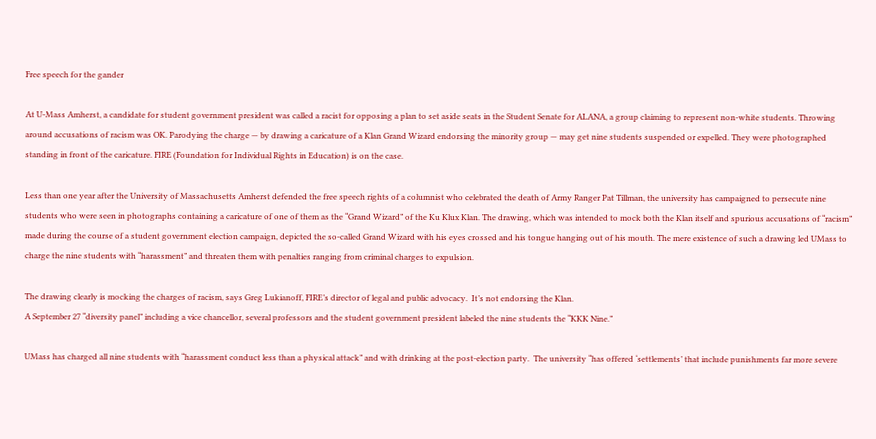Free speech for the gander

At U-Mass Amherst, a candidate for student government president was called a racist for opposing a plan to set aside seats in the Student Senate for ALANA, a group claiming to represent non-white students. Throwing around accusations of racism was OK. Parodying the charge — by drawing a caricature of a Klan Grand Wizard endorsing the minority group — may get nine students suspended or expelled. They were photographed standing in front of the caricature. FIRE (Foundation for Individual Rights in Education) is on the case.

Less than one year after the University of Massachusetts Amherst defended the free speech rights of a columnist who celebrated the death of Army Ranger Pat Tillman, the university has campaigned to persecute nine students who were seen in photographs containing a caricature of one of them as the “Grand Wizard” of the Ku Klux Klan. The drawing, which was intended to mock both the Klan itself and spurious accusations of “racism” made during the course of a student government election campaign, depicted the so-called Grand Wizard with his eyes crossed and his tongue hanging out of his mouth. The mere existence of such a drawing led UMass to charge the nine students with “harassment” and threaten them with penalties ranging from criminal charges to expulsion.

The drawing clearly is mocking the charges of racism, says Greg Lukianoff, FIRE’s director of legal and public advocacy.  It’s not endorsing the Klan.
A September 27 “diversity panel” including a vice chancellor, several professors and the student government president labeled the nine students the “KKK Nine.”

UMass has charged all nine students with “harassment conduct less than a physical attack” and with drinking at the post-election party.  The university “has offered ‘settlements’ that include punishments far more severe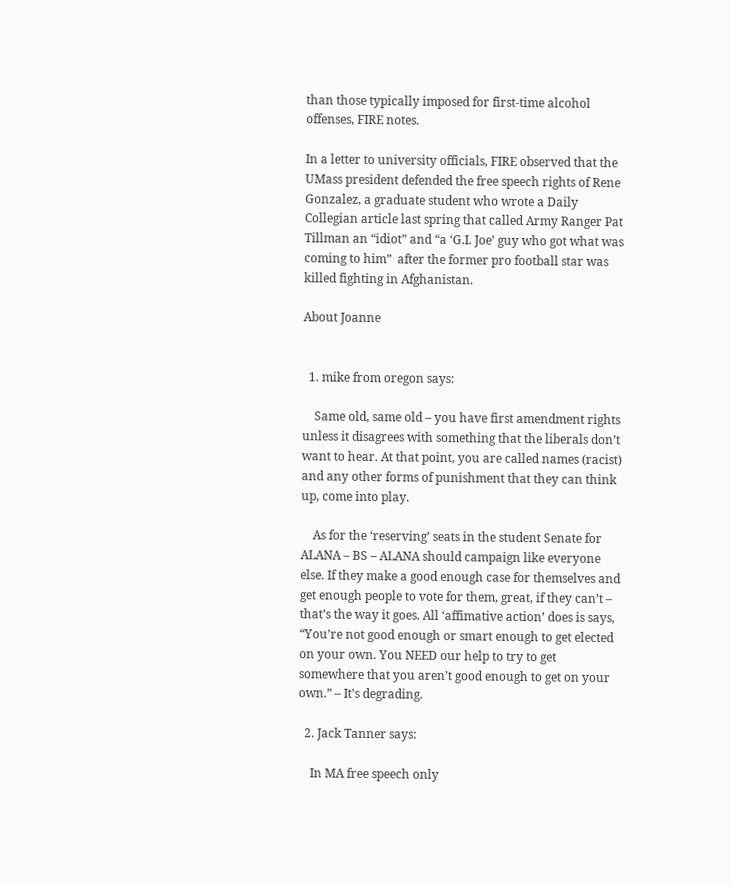than those typically imposed for first-time alcohol offenses, FIRE notes.

In a letter to university officials, FIRE observed that the UMass president defended the free speech rights of Rene Gonzalez, a graduate student who wrote a Daily Collegian article last spring that called Army Ranger Pat Tillman an “idiot” and “a ‘G.I. Joe’ guy who got what was coming to him”  after the former pro football star was killed fighting in Afghanistan.

About Joanne


  1. mike from oregon says:

    Same old, same old – you have first amendment rights unless it disagrees with something that the liberals don’t want to hear. At that point, you are called names (racist) and any other forms of punishment that they can think up, come into play.

    As for the ‘reserving’ seats in the student Senate for ALANA – BS – ALANA should campaign like everyone else. If they make a good enough case for themselves and get enough people to vote for them, great, if they can’t – that’s the way it goes. All ‘affimative action’ does is says, “You’re not good enough or smart enough to get elected on your own. You NEED our help to try to get somewhere that you aren’t good enough to get on your own.” – It’s degrading.

  2. Jack Tanner says:

    In MA free speech only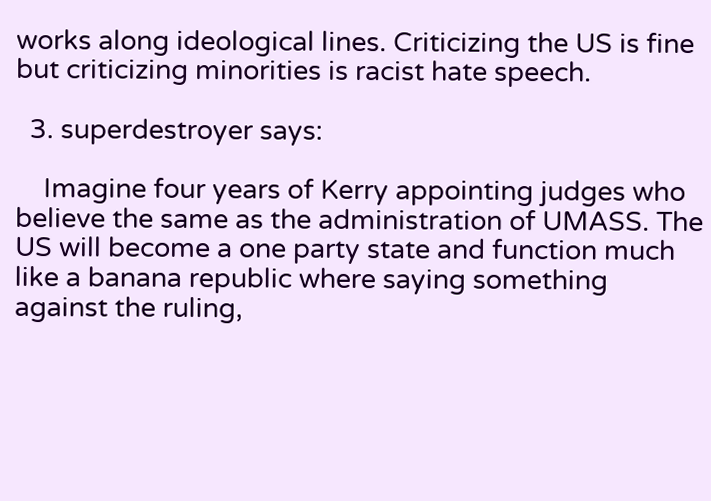works along ideological lines. Criticizing the US is fine but criticizing minorities is racist hate speech.

  3. superdestroyer says:

    Imagine four years of Kerry appointing judges who believe the same as the administration of UMASS. The US will become a one party state and function much like a banana republic where saying something against the ruling,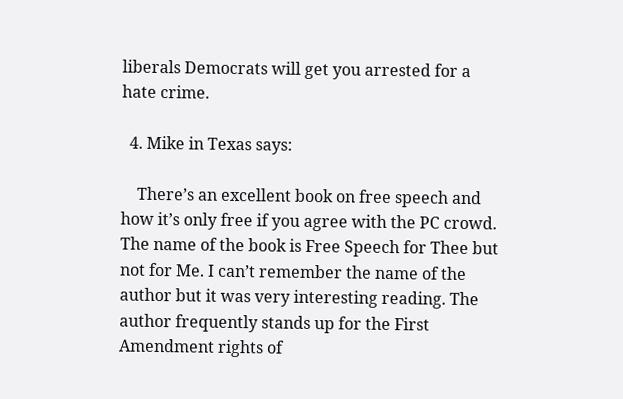liberals Democrats will get you arrested for a hate crime.

  4. Mike in Texas says:

    There’s an excellent book on free speech and how it’s only free if you agree with the PC crowd. The name of the book is Free Speech for Thee but not for Me. I can’t remember the name of the author but it was very interesting reading. The author frequently stands up for the First Amendment rights of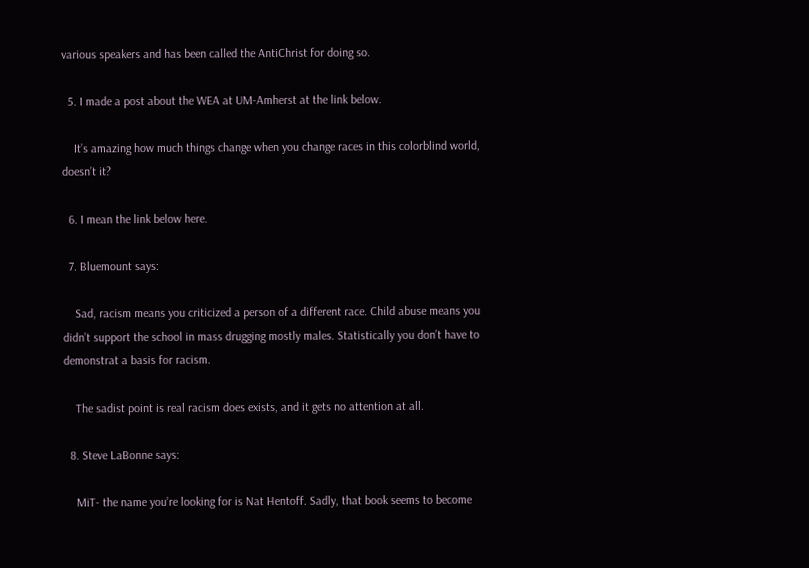various speakers and has been called the AntiChrist for doing so.

  5. I made a post about the WEA at UM-Amherst at the link below.

    It’s amazing how much things change when you change races in this colorblind world, doesn’t it?

  6. I mean the link below here.

  7. Bluemount says:

    Sad, racism means you criticized a person of a different race. Child abuse means you didn’t support the school in mass drugging mostly males. Statistically you don’t have to demonstrat a basis for racism.

    The sadist point is real racism does exists, and it gets no attention at all.

  8. Steve LaBonne says:

    MiT- the name you’re looking for is Nat Hentoff. Sadly, that book seems to become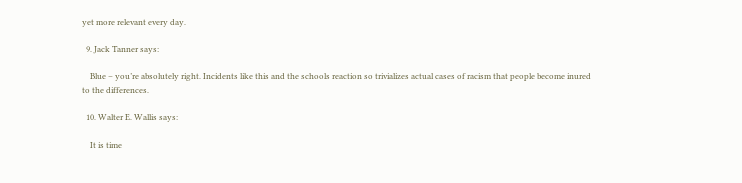yet more relevant every day.

  9. Jack Tanner says:

    Blue – you’re absolutely right. Incidents like this and the schools reaction so trivializes actual cases of racism that people become inured to the differences.

  10. Walter E. Wallis says:

    It is time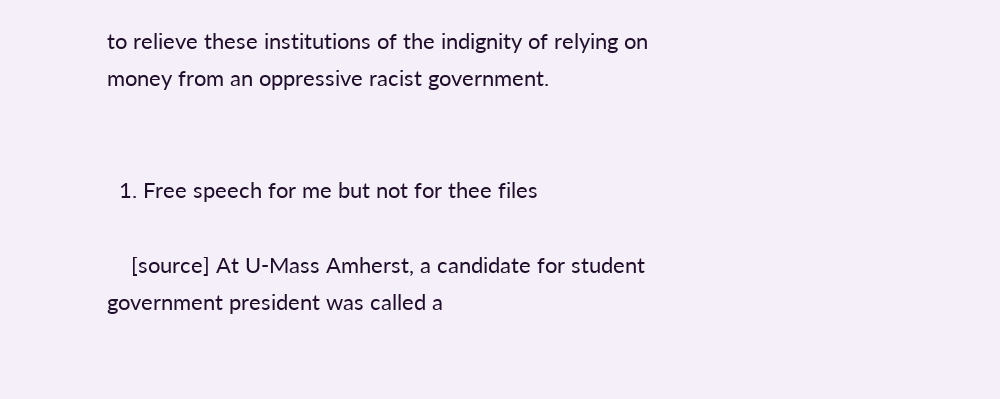to relieve these institutions of the indignity of relying on money from an oppressive racist government.


  1. Free speech for me but not for thee files

    [source] At U-Mass Amherst, a candidate for student government president was called a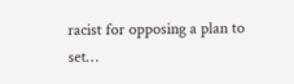racist for opposing a plan to set…